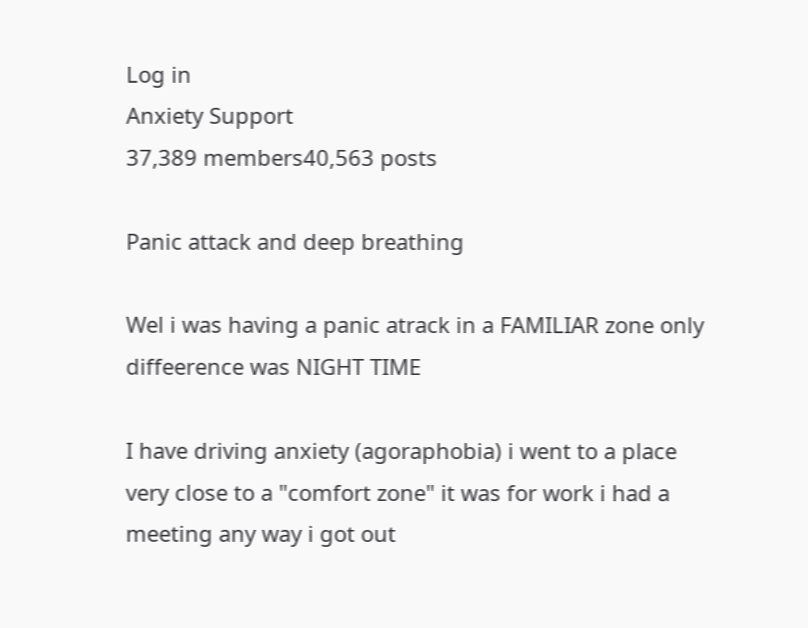Log in
Anxiety Support
37,389 members40,563 posts

Panic attack and deep breathing

Wel i was having a panic atrack in a FAMILIAR zone only diffeerence was NIGHT TIME

I have driving anxiety (agoraphobia) i went to a place very close to a "comfort zone" it was for work i had a meeting any way i got out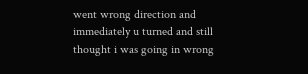went wrong direction and immediately u turned and still thought i was going in wrong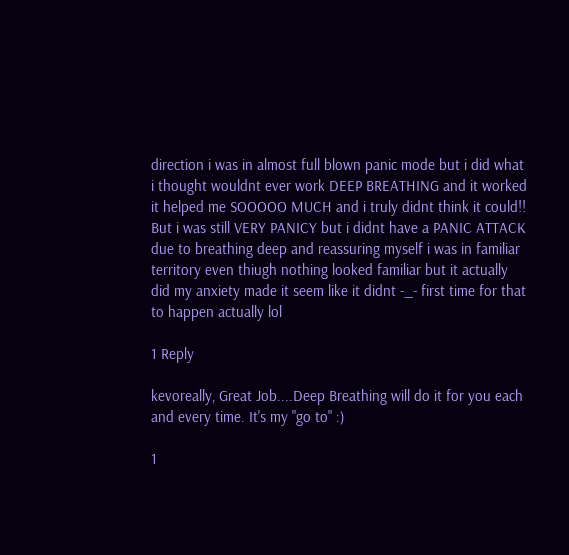direction i was in almost full blown panic mode but i did what i thought wouldnt ever work DEEP BREATHING and it worked it helped me SOOOOO MUCH and i truly didnt think it could!! But i was still VERY PANICY but i didnt have a PANIC ATTACK due to breathing deep and reassuring myself i was in familiar territory even thiugh nothing looked familiar but it actually did my anxiety made it seem like it didnt -_- first time for that to happen actually lol

1 Reply

kevoreally, Great Job....Deep Breathing will do it for you each and every time. It's my "go to" :)

1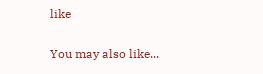like

You may also like...